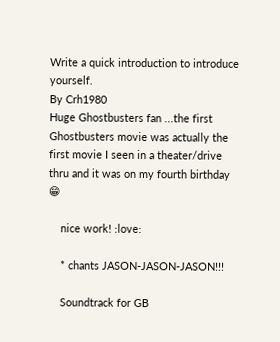Write a quick introduction to introduce yourself.
By Crh1980
Huge Ghostbusters fan ...the first Ghostbusters movie was actually the first movie I seen in a theater/drive thru and it was on my fourth birthday 😁

    nice work! :love:

    * chants JASON-JASON-JASON!!!

    Soundtrack for GB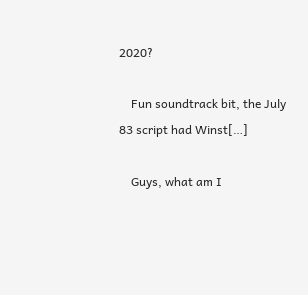2020?

    Fun soundtrack bit, the July 83 script had Winst[…]

    Guys, what am I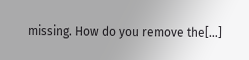missing. How do you remove the[…]